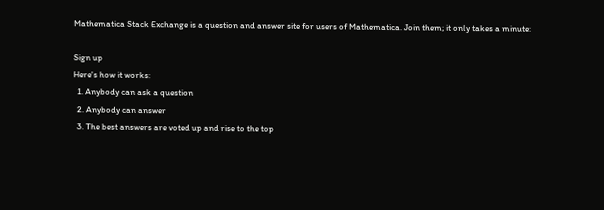Mathematica Stack Exchange is a question and answer site for users of Mathematica. Join them; it only takes a minute:

Sign up
Here's how it works:
  1. Anybody can ask a question
  2. Anybody can answer
  3. The best answers are voted up and rise to the top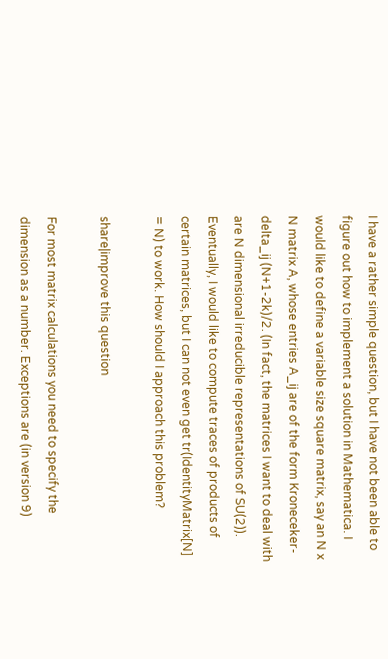I have a rather simple question, but I have not been able to figure out how to implement a solution in Mathematica. I would like to define a variable size square matrix, say an N x N matrix A, whose entries A_ij are of the form Kroneceker-delta_ij (N+1-2k)/2. (In fact, the matrices I want to deal with are N dimensional irreducible representations of SU(2)). Eventually, I would like to compute traces of products of certain matrices, but I can not even get tr(IdentityMatrix[N] = N) to work. How should I approach this problem?

share|improve this question

For most matrix calculations you need to specify the dimension as a number. Exceptions are (in version 9)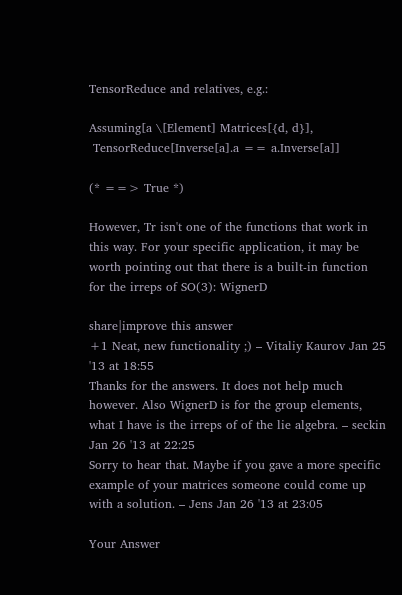TensorReduce and relatives, e.g.:

Assuming[a \[Element] Matrices[{d, d}],
 TensorReduce[Inverse[a].a == a.Inverse[a]]

(* ==> True *)

However, Tr isn't one of the functions that work in this way. For your specific application, it may be worth pointing out that there is a built-in function for the irreps of SO(3): WignerD

share|improve this answer
+1 Neat, new functionality ;) – Vitaliy Kaurov Jan 25 '13 at 18:55
Thanks for the answers. It does not help much however. Also WignerD is for the group elements, what I have is the irreps of of the lie algebra. – seckin Jan 26 '13 at 22:25
Sorry to hear that. Maybe if you gave a more specific example of your matrices someone could come up with a solution. – Jens Jan 26 '13 at 23:05

Your Answer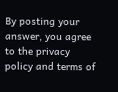By posting your answer, you agree to the privacy policy and terms of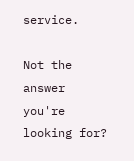service.

Not the answer you're looking for?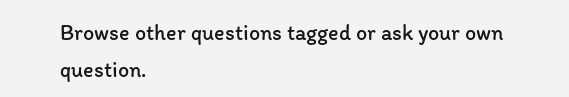Browse other questions tagged or ask your own question.